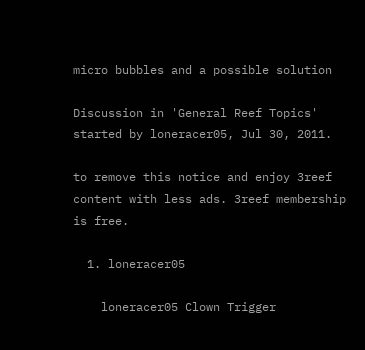micro bubbles and a possible solution

Discussion in 'General Reef Topics' started by loneracer05, Jul 30, 2011.

to remove this notice and enjoy 3reef content with less ads. 3reef membership is free.

  1. loneracer05

    loneracer05 Clown Trigger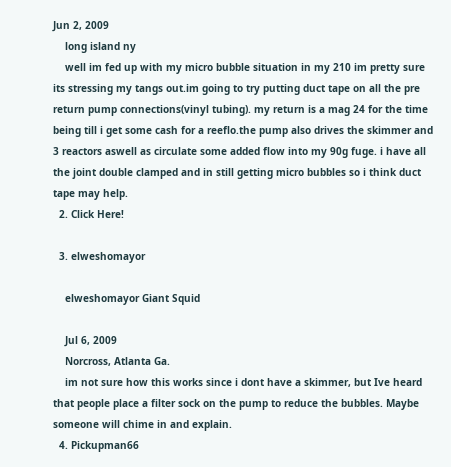Jun 2, 2009
    long island ny
    well im fed up with my micro bubble situation in my 210 im pretty sure its stressing my tangs out.im going to try putting duct tape on all the pre return pump connections(vinyl tubing). my return is a mag 24 for the time being till i get some cash for a reeflo.the pump also drives the skimmer and 3 reactors aswell as circulate some added flow into my 90g fuge. i have all the joint double clamped and in still getting micro bubbles so i think duct tape may help.
  2. Click Here!

  3. elweshomayor

    elweshomayor Giant Squid

    Jul 6, 2009
    Norcross, Atlanta Ga.
    im not sure how this works since i dont have a skimmer, but Ive heard that people place a filter sock on the pump to reduce the bubbles. Maybe someone will chime in and explain.
  4. Pickupman66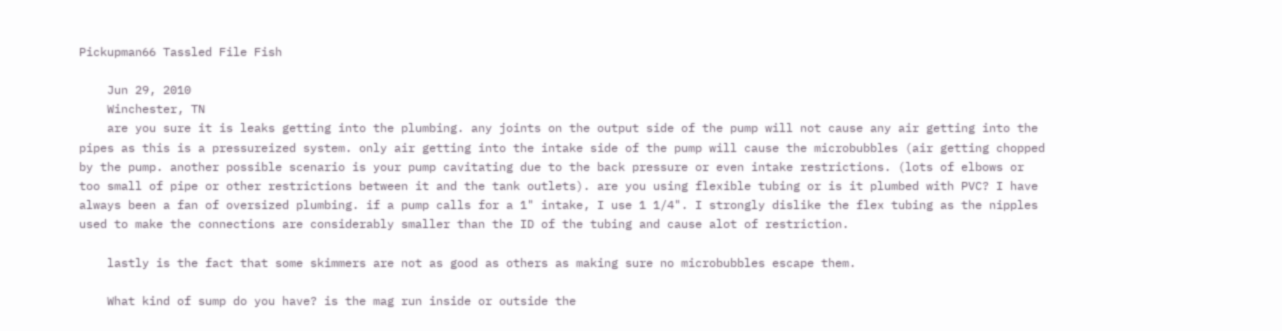Pickupman66 Tassled File Fish

    Jun 29, 2010
    Winchester, TN
    are you sure it is leaks getting into the plumbing. any joints on the output side of the pump will not cause any air getting into the pipes as this is a pressureized system. only air getting into the intake side of the pump will cause the microbubbles (air getting chopped by the pump. another possible scenario is your pump cavitating due to the back pressure or even intake restrictions. (lots of elbows or too small of pipe or other restrictions between it and the tank outlets). are you using flexible tubing or is it plumbed with PVC? I have always been a fan of oversized plumbing. if a pump calls for a 1" intake, I use 1 1/4". I strongly dislike the flex tubing as the nipples used to make the connections are considerably smaller than the ID of the tubing and cause alot of restriction.

    lastly is the fact that some skimmers are not as good as others as making sure no microbubbles escape them.

    What kind of sump do you have? is the mag run inside or outside the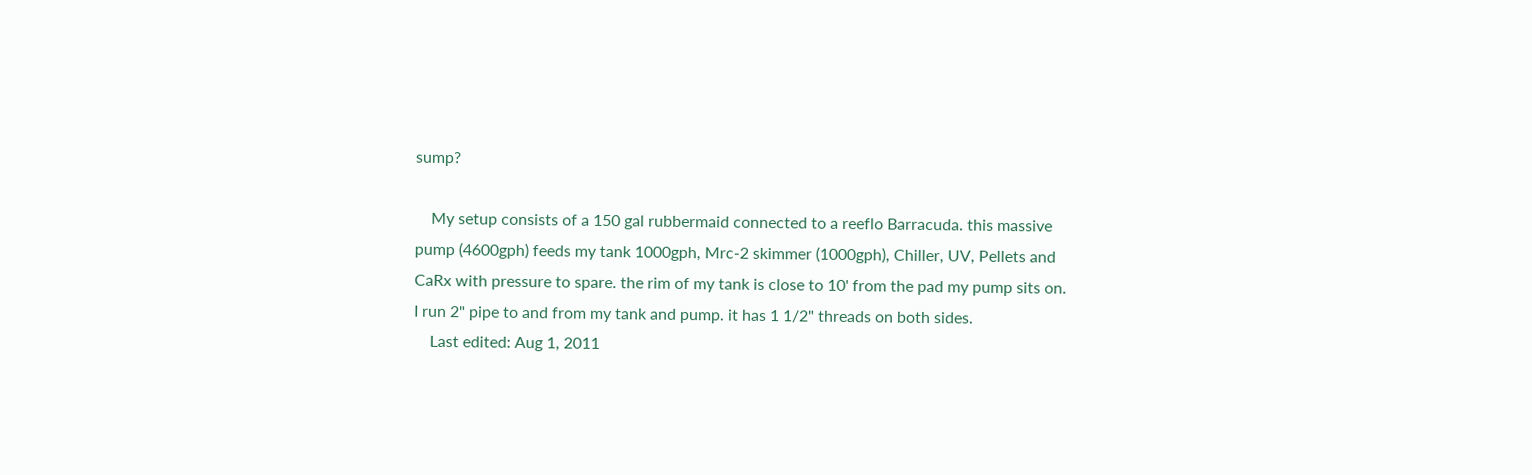sump?

    My setup consists of a 150 gal rubbermaid connected to a reeflo Barracuda. this massive pump (4600gph) feeds my tank 1000gph, Mrc-2 skimmer (1000gph), Chiller, UV, Pellets and CaRx with pressure to spare. the rim of my tank is close to 10' from the pad my pump sits on. I run 2" pipe to and from my tank and pump. it has 1 1/2" threads on both sides.
    Last edited: Aug 1, 2011